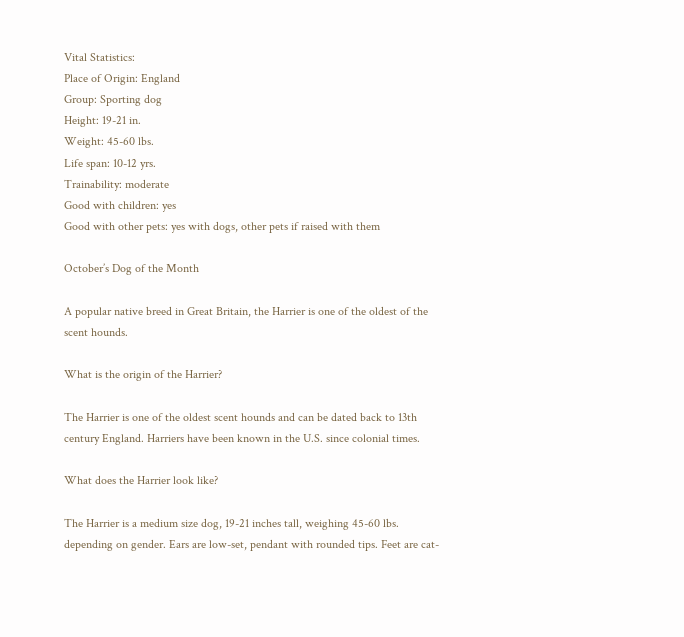Vital Statistics:
Place of Origin: England
Group: Sporting dog
Height: 19-21 in.
Weight: 45-60 lbs.
Life span: 10-12 yrs.
Trainability: moderate
Good with children: yes
Good with other pets: yes with dogs, other pets if raised with them

October’s Dog of the Month

A popular native breed in Great Britain, the Harrier is one of the oldest of the scent hounds.

What is the origin of the Harrier?

The Harrier is one of the oldest scent hounds and can be dated back to 13th century England. Harriers have been known in the U.S. since colonial times.

What does the Harrier look like?

The Harrier is a medium size dog, 19-21 inches tall, weighing 45-60 lbs. depending on gender. Ears are low-set, pendant with rounded tips. Feet are cat-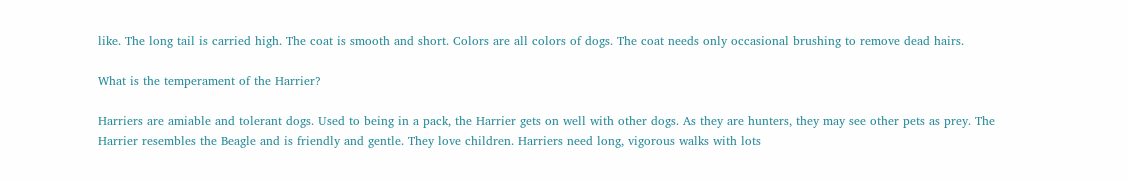like. The long tail is carried high. The coat is smooth and short. Colors are all colors of dogs. The coat needs only occasional brushing to remove dead hairs.

What is the temperament of the Harrier?

Harriers are amiable and tolerant dogs. Used to being in a pack, the Harrier gets on well with other dogs. As they are hunters, they may see other pets as prey. The Harrier resembles the Beagle and is friendly and gentle. They love children. Harriers need long, vigorous walks with lots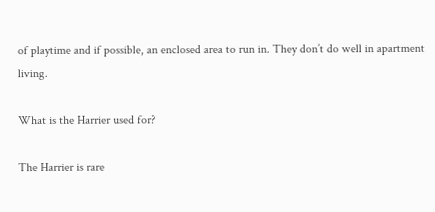of playtime and if possible, an enclosed area to run in. They don’t do well in apartment living.

What is the Harrier used for?

The Harrier is rare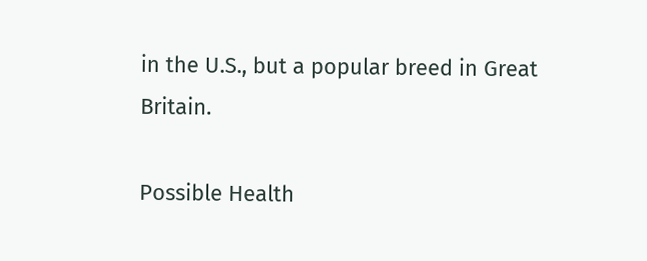in the U.S., but a popular breed in Great Britain.

Possible Health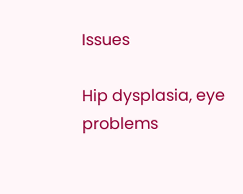Issues

Hip dysplasia, eye problems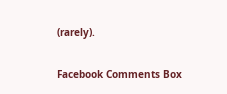(rarely).

Facebook Comments Box